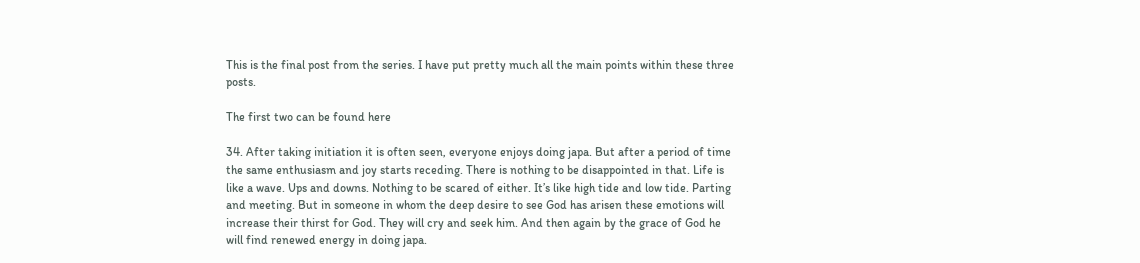This is the final post from the series. I have put pretty much all the main points within these three posts.

The first two can be found here

34. After taking initiation it is often seen, everyone enjoys doing japa. But after a period of time the same enthusiasm and joy starts receding. There is nothing to be disappointed in that. Life is like a wave. Ups and downs. Nothing to be scared of either. It’s like high tide and low tide. Parting and meeting. But in someone in whom the deep desire to see God has arisen these emotions will increase their thirst for God. They will cry and seek him. And then again by the grace of God he will find renewed energy in doing japa.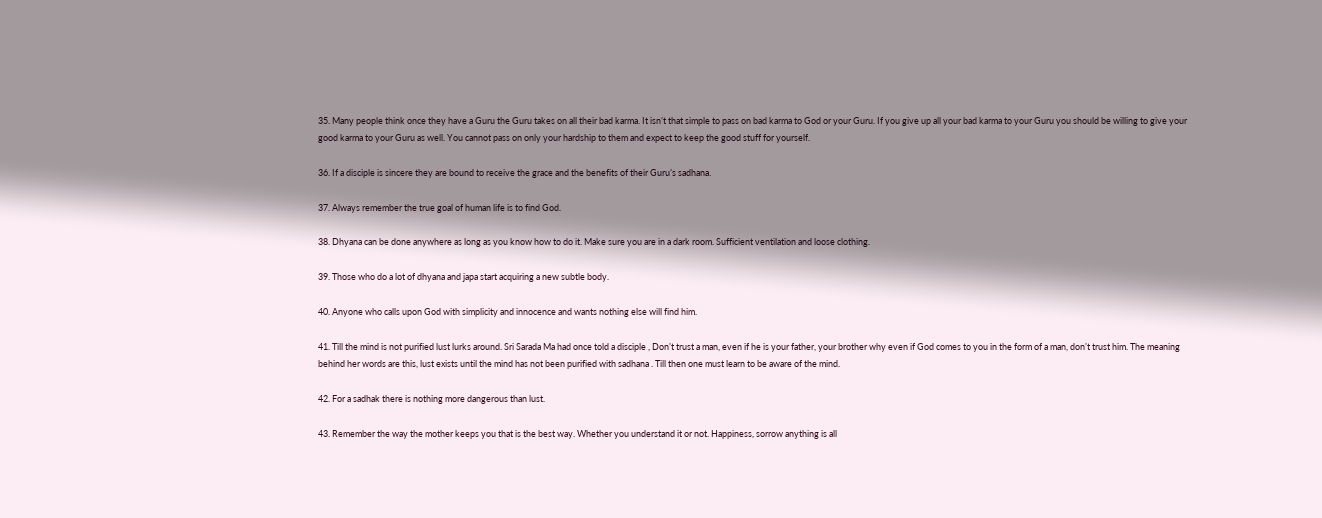35. Many people think once they have a Guru the Guru takes on all their bad karma. It isn’t that simple to pass on bad karma to God or your Guru. If you give up all your bad karma to your Guru you should be willing to give your good karma to your Guru as well. You cannot pass on only your hardship to them and expect to keep the good stuff for yourself.

36. If a disciple is sincere they are bound to receive the grace and the benefits of their Guru’s sadhana.

37. Always remember the true goal of human life is to find God.

38. Dhyana can be done anywhere as long as you know how to do it. Make sure you are in a dark room. Sufficient ventilation and loose clothing.

39. Those who do a lot of dhyana and japa start acquiring a new subtle body.

40. Anyone who calls upon God with simplicity and innocence and wants nothing else will find him.

41. Till the mind is not purified lust lurks around. Sri Sarada Ma had once told a disciple , Don’t trust a man, even if he is your father, your brother why even if God comes to you in the form of a man, don’t trust him. The meaning behind her words are this, lust exists until the mind has not been purified with sadhana . Till then one must learn to be aware of the mind.

42. For a sadhak there is nothing more dangerous than lust.

43. Remember the way the mother keeps you that is the best way. Whether you understand it or not. Happiness, sorrow anything is all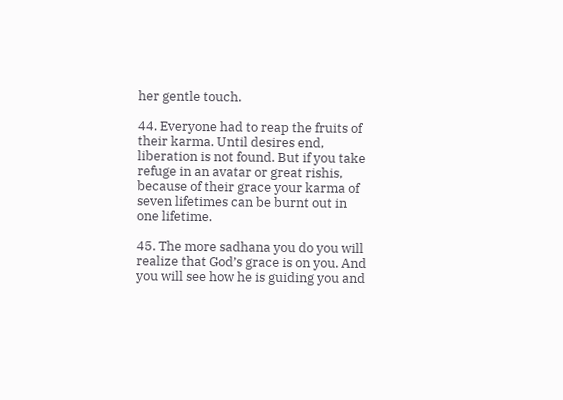her gentle touch.

44. Everyone had to reap the fruits of their karma. Until desires end, liberation is not found. But if you take refuge in an avatar or great rishis, because of their grace your karma of seven lifetimes can be burnt out in one lifetime.

45. The more sadhana you do you will realize that God’s grace is on you. And you will see how he is guiding you and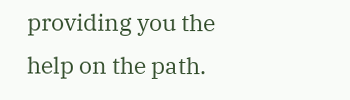providing you the help on the path.